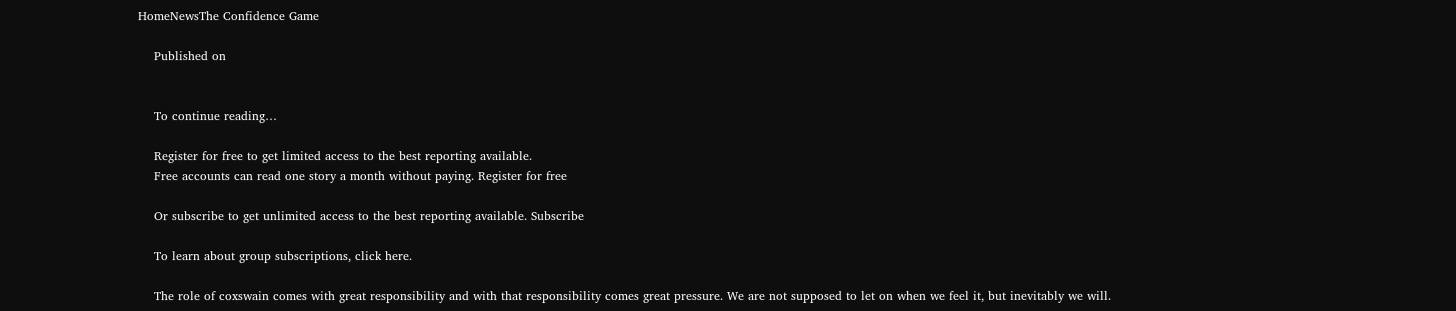HomeNewsThe Confidence Game

    Published on


    To continue reading…

    Register for free to get limited access to the best reporting available.
    Free accounts can read one story a month without paying. Register for free

    Or subscribe to get unlimited access to the best reporting available. Subscribe

    To learn about group subscriptions, click here.

    The role of coxswain comes with great responsibility and with that responsibility comes great pressure. We are not supposed to let on when we feel it, but inevitably we will.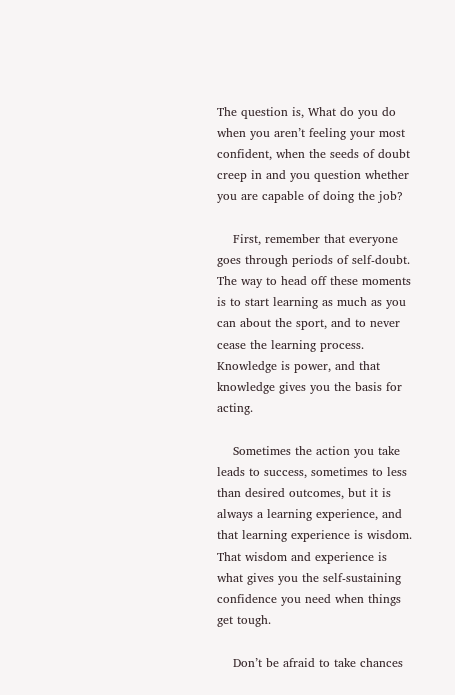The question is, What do you do when you aren’t feeling your most confident, when the seeds of doubt creep in and you question whether you are capable of doing the job?

    First, remember that everyone goes through periods of self-doubt. The way to head off these moments is to start learning as much as you can about the sport, and to never cease the learning process. Knowledge is power, and that knowledge gives you the basis for acting.

    Sometimes the action you take leads to success, sometimes to less than desired outcomes, but it is always a learning experience, and that learning experience is wisdom. That wisdom and experience is what gives you the self-sustaining confidence you need when things get tough.

    Don’t be afraid to take chances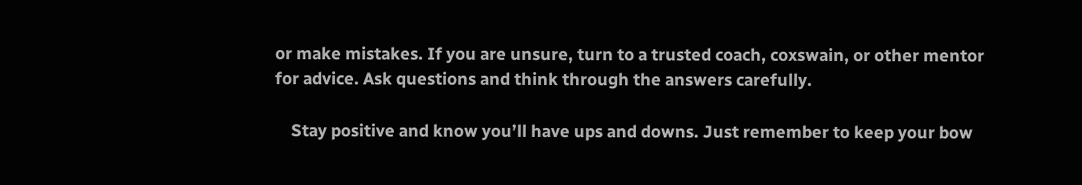or make mistakes. If you are unsure, turn to a trusted coach, coxswain, or other mentor for advice. Ask questions and think through the answers carefully.

    Stay positive and know you’ll have ups and downs. Just remember to keep your bow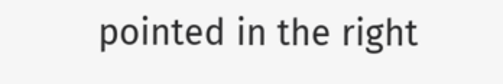pointed in the right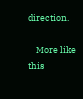direction.

    More like this